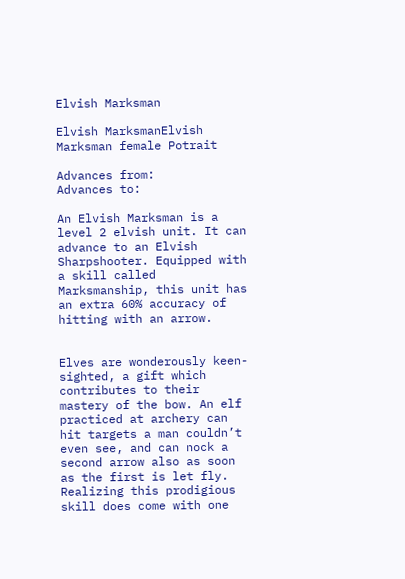Elvish Marksman

Elvish MarksmanElvish Marksman female Potrait

Advances from:
Advances to:

An Elvish Marksman is a level 2 elvish unit. It can advance to an Elvish Sharpshooter. Equipped with a skill called Marksmanship, this unit has an extra 60% accuracy of hitting with an arrow.


Elves are wonderously keen-sighted, a gift which contributes to their mastery of the bow. An elf practiced at archery can hit targets a man couldn’t even see, and can nock a second arrow also as soon as the first is let fly. Realizing this prodigious skill does come with one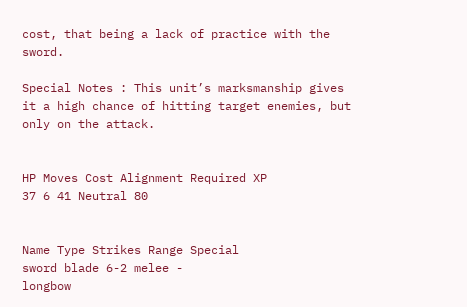cost, that being a lack of practice with the sword.

Special Notes : This unit’s marksmanship gives it a high chance of hitting target enemies, but only on the attack.


HP Moves Cost Alignment Required XP
37 6 41 Neutral 80


Name Type Strikes Range Special
sword blade 6-2 melee -
longbow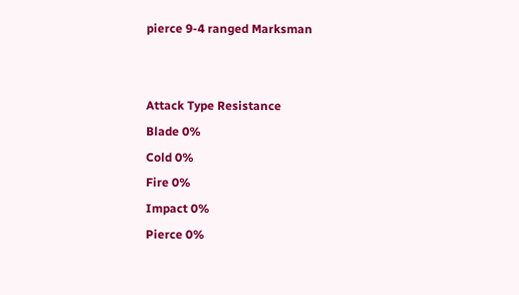pierce 9-4 ranged Marksman


Attack Type Resistance
Blade 0%
Cold 0%
Fire 0%
Impact 0%
Pierce 0%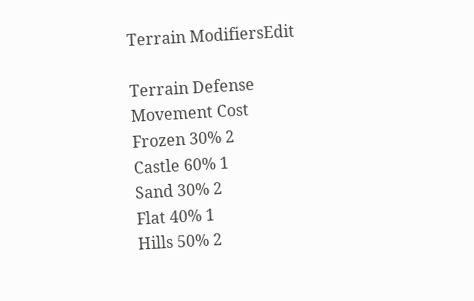Terrain ModifiersEdit

Terrain Defense Movement Cost
Frozen 30% 2
Castle 60% 1
Sand 30% 2
Flat 40% 1
Hills 50% 2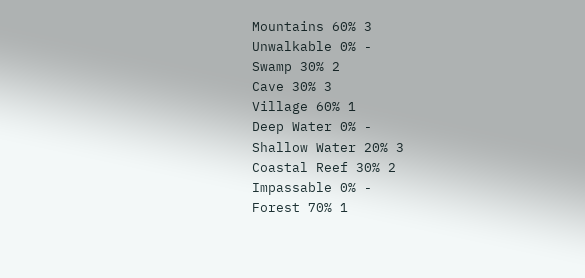Mountains 60% 3
Unwalkable 0% -
Swamp 30% 2
Cave 30% 3
Village 60% 1
Deep Water 0% -
Shallow Water 20% 3
Coastal Reef 30% 2
Impassable 0% -
Forest 70% 1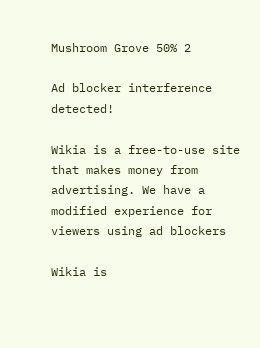Mushroom Grove 50% 2

Ad blocker interference detected!

Wikia is a free-to-use site that makes money from advertising. We have a modified experience for viewers using ad blockers

Wikia is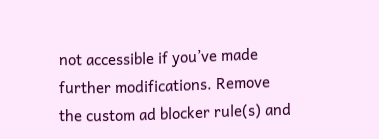not accessible if you’ve made further modifications. Remove the custom ad blocker rule(s) and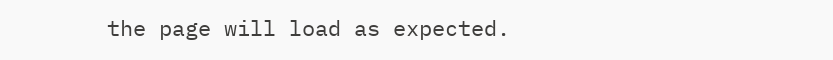the page will load as expected.